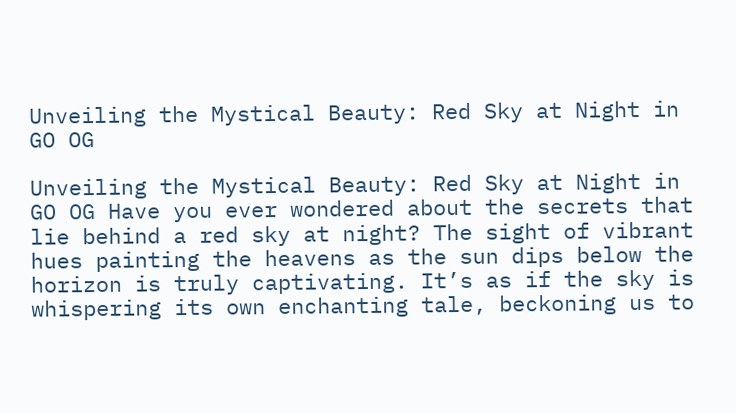Unveiling the Mystical Beauty: Red Sky at Night in GO OG

Unveiling the Mystical Beauty: Red Sky at Night in GO OG Have you ever wondered about the secrets that lie behind a red sky at night? The sight of vibrant hues painting the heavens as the sun dips below the horizon is truly captivating. It’s as if the sky is whispering its own enchanting tale, beckoning us to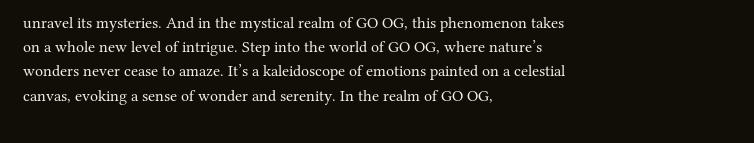unravel its mysteries. And in the mystical realm of GO OG, this phenomenon takes on a whole new level of intrigue. Step into the world of GO OG, where nature’s wonders never cease to amaze. It’s a kaleidoscope of emotions painted on a celestial canvas, evoking a sense of wonder and serenity. In the realm of GO OG,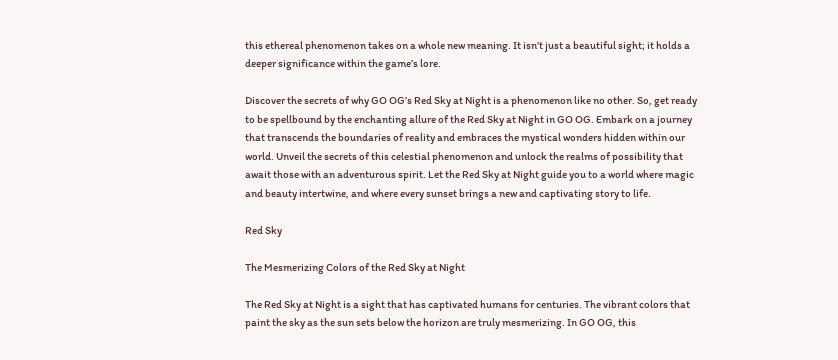this ethereal phenomenon takes on a whole new meaning. It isn’t just a beautiful sight; it holds a deeper significance within the game’s lore.

Discover the secrets of why GO OG’s Red Sky at Night is a phenomenon like no other. So, get ready to be spellbound by the enchanting allure of the Red Sky at Night in GO OG. Embark on a journey that transcends the boundaries of reality and embraces the mystical wonders hidden within our world. Unveil the secrets of this celestial phenomenon and unlock the realms of possibility that await those with an adventurous spirit. Let the Red Sky at Night guide you to a world where magic and beauty intertwine, and where every sunset brings a new and captivating story to life.

Red Sky

The Mesmerizing Colors of the Red Sky at Night

The Red Sky at Night is a sight that has captivated humans for centuries. The vibrant colors that paint the sky as the sun sets below the horizon are truly mesmerizing. In GO OG, this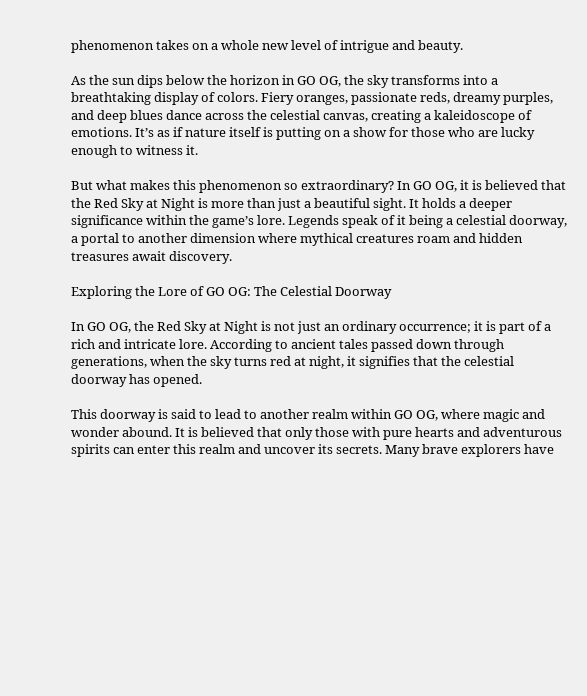phenomenon takes on a whole new level of intrigue and beauty.

As the sun dips below the horizon in GO OG, the sky transforms into a breathtaking display of colors. Fiery oranges, passionate reds, dreamy purples, and deep blues dance across the celestial canvas, creating a kaleidoscope of emotions. It’s as if nature itself is putting on a show for those who are lucky enough to witness it.

But what makes this phenomenon so extraordinary? In GO OG, it is believed that the Red Sky at Night is more than just a beautiful sight. It holds a deeper significance within the game’s lore. Legends speak of it being a celestial doorway, a portal to another dimension where mythical creatures roam and hidden treasures await discovery.

Exploring the Lore of GO OG: The Celestial Doorway

In GO OG, the Red Sky at Night is not just an ordinary occurrence; it is part of a rich and intricate lore. According to ancient tales passed down through generations, when the sky turns red at night, it signifies that the celestial doorway has opened.

This doorway is said to lead to another realm within GO OG, where magic and wonder abound. It is believed that only those with pure hearts and adventurous spirits can enter this realm and uncover its secrets. Many brave explorers have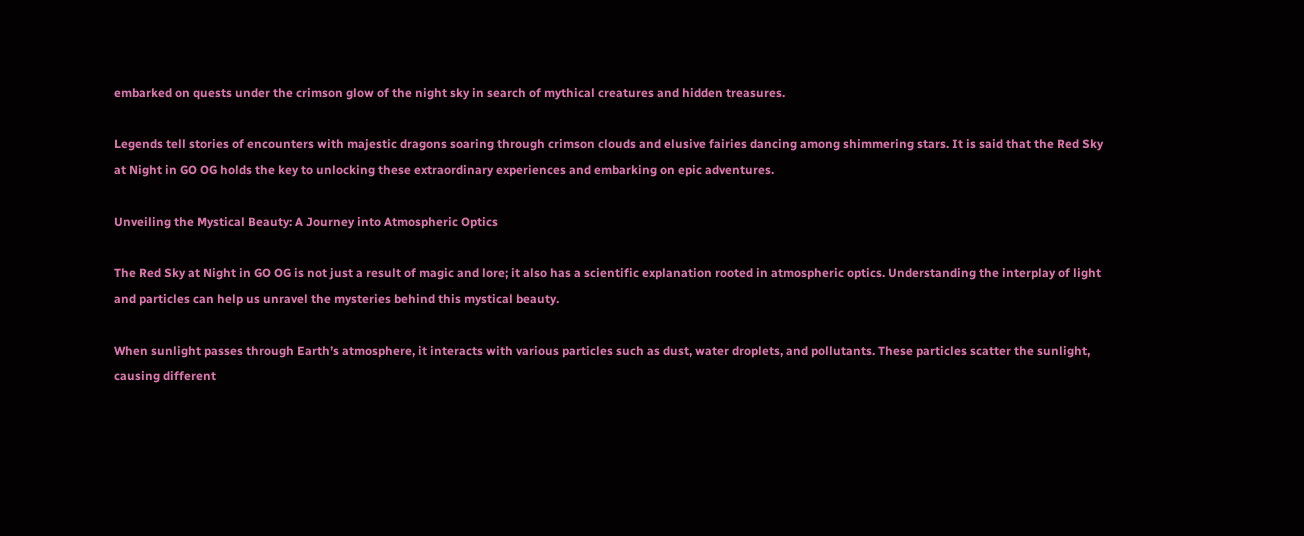embarked on quests under the crimson glow of the night sky in search of mythical creatures and hidden treasures.

Legends tell stories of encounters with majestic dragons soaring through crimson clouds and elusive fairies dancing among shimmering stars. It is said that the Red Sky at Night in GO OG holds the key to unlocking these extraordinary experiences and embarking on epic adventures.

Unveiling the Mystical Beauty: A Journey into Atmospheric Optics

The Red Sky at Night in GO OG is not just a result of magic and lore; it also has a scientific explanation rooted in atmospheric optics. Understanding the interplay of light and particles can help us unravel the mysteries behind this mystical beauty.

When sunlight passes through Earth’s atmosphere, it interacts with various particles such as dust, water droplets, and pollutants. These particles scatter the sunlight, causing different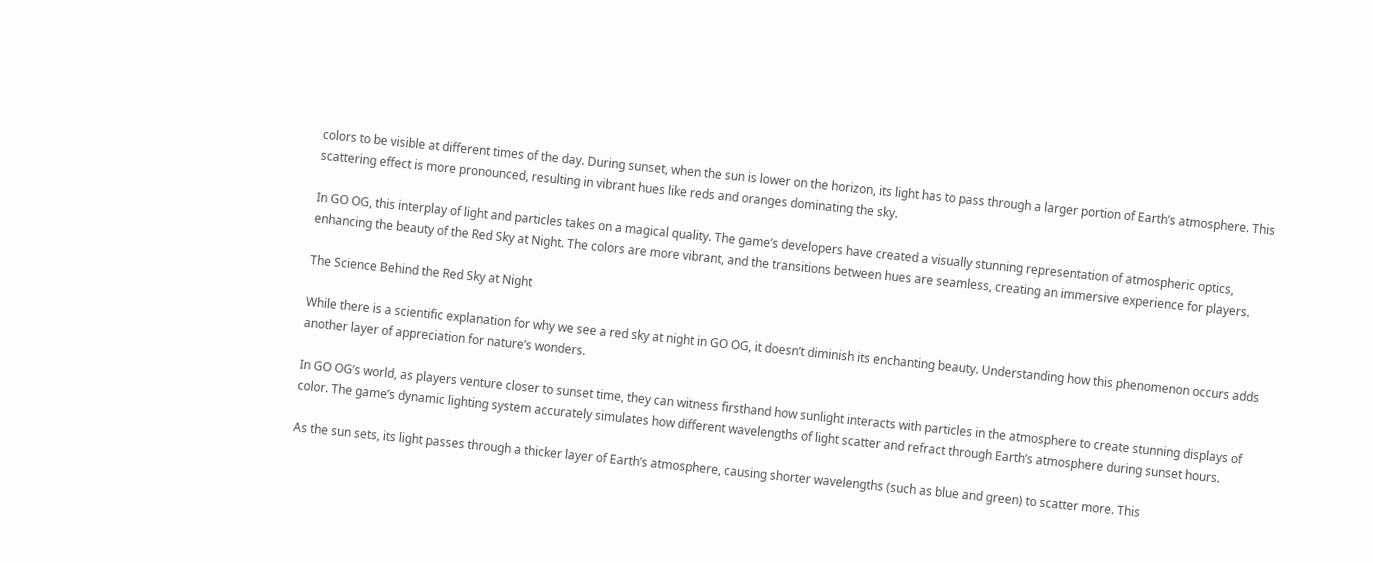colors to be visible at different times of the day. During sunset, when the sun is lower on the horizon, its light has to pass through a larger portion of Earth’s atmosphere. This scattering effect is more pronounced, resulting in vibrant hues like reds and oranges dominating the sky.

In GO OG, this interplay of light and particles takes on a magical quality. The game’s developers have created a visually stunning representation of atmospheric optics, enhancing the beauty of the Red Sky at Night. The colors are more vibrant, and the transitions between hues are seamless, creating an immersive experience for players.

The Science Behind the Red Sky at Night

While there is a scientific explanation for why we see a red sky at night in GO OG, it doesn’t diminish its enchanting beauty. Understanding how this phenomenon occurs adds another layer of appreciation for nature’s wonders.

In GO OG’s world, as players venture closer to sunset time, they can witness firsthand how sunlight interacts with particles in the atmosphere to create stunning displays of color. The game’s dynamic lighting system accurately simulates how different wavelengths of light scatter and refract through Earth’s atmosphere during sunset hours.

As the sun sets, its light passes through a thicker layer of Earth’s atmosphere, causing shorter wavelengths (such as blue and green) to scatter more. This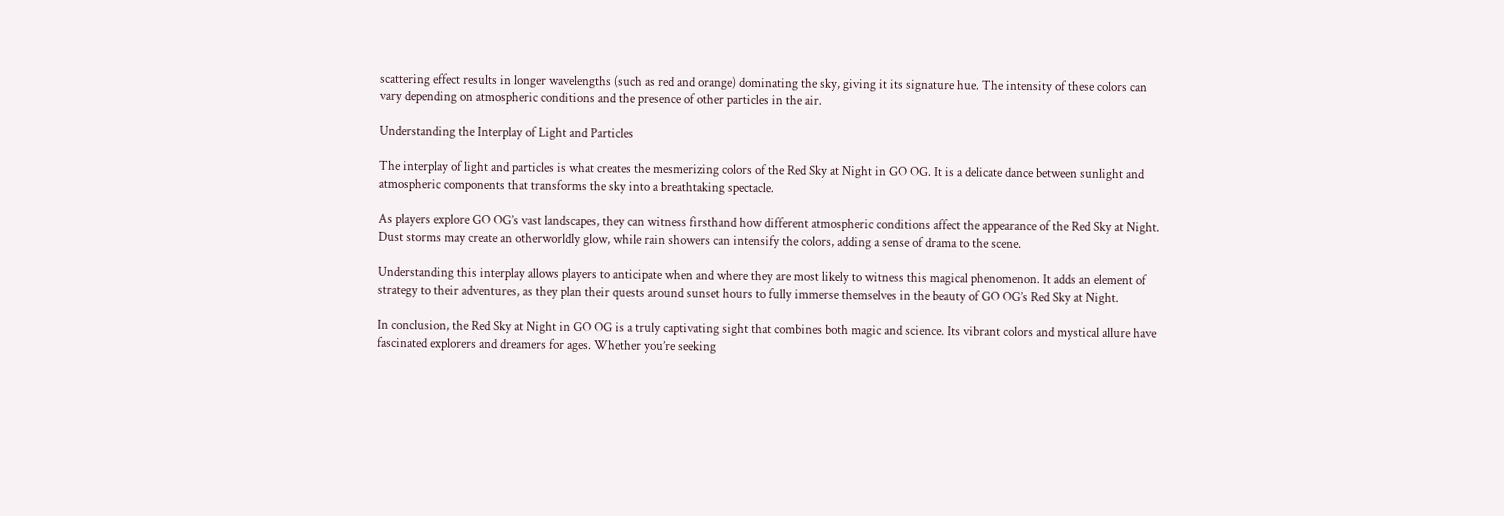scattering effect results in longer wavelengths (such as red and orange) dominating the sky, giving it its signature hue. The intensity of these colors can vary depending on atmospheric conditions and the presence of other particles in the air.

Understanding the Interplay of Light and Particles

The interplay of light and particles is what creates the mesmerizing colors of the Red Sky at Night in GO OG. It is a delicate dance between sunlight and atmospheric components that transforms the sky into a breathtaking spectacle.

As players explore GO OG’s vast landscapes, they can witness firsthand how different atmospheric conditions affect the appearance of the Red Sky at Night. Dust storms may create an otherworldly glow, while rain showers can intensify the colors, adding a sense of drama to the scene.

Understanding this interplay allows players to anticipate when and where they are most likely to witness this magical phenomenon. It adds an element of strategy to their adventures, as they plan their quests around sunset hours to fully immerse themselves in the beauty of GO OG’s Red Sky at Night.

In conclusion, the Red Sky at Night in GO OG is a truly captivating sight that combines both magic and science. Its vibrant colors and mystical allure have fascinated explorers and dreamers for ages. Whether you’re seeking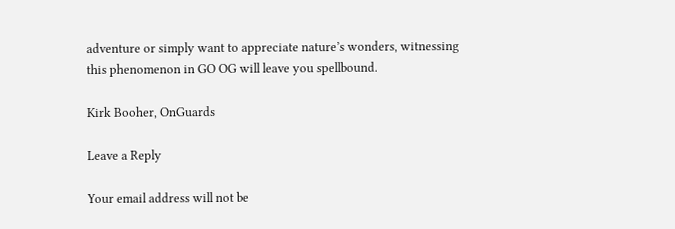adventure or simply want to appreciate nature’s wonders, witnessing this phenomenon in GO OG will leave you spellbound.

Kirk Booher, OnGuards

Leave a Reply

Your email address will not be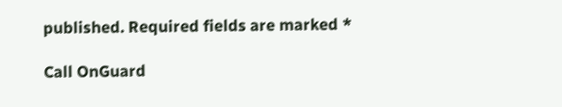published. Required fields are marked *

Call OnGuard